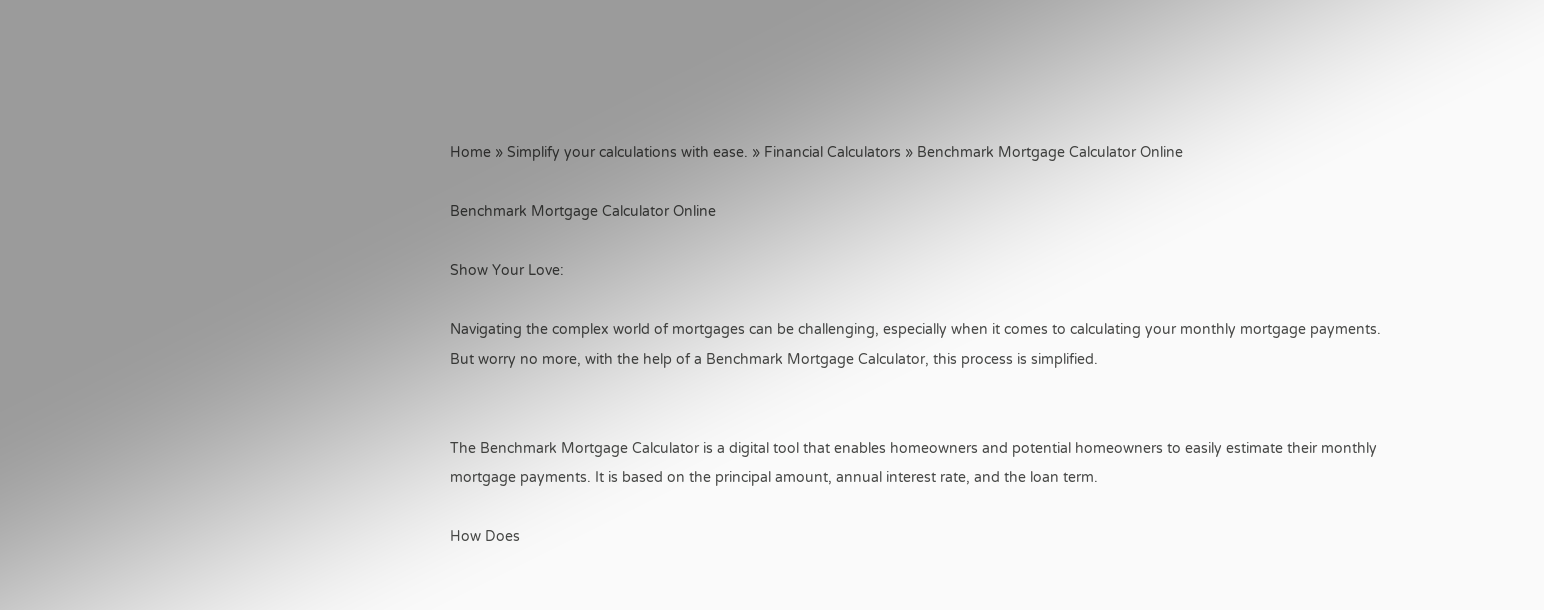Home » Simplify your calculations with ease. » Financial Calculators » Benchmark Mortgage Calculator Online

Benchmark Mortgage Calculator Online

Show Your Love:

Navigating the complex world of mortgages can be challenging, especially when it comes to calculating your monthly mortgage payments. But worry no more, with the help of a Benchmark Mortgage Calculator, this process is simplified.


The Benchmark Mortgage Calculator is a digital tool that enables homeowners and potential homeowners to easily estimate their monthly mortgage payments. It is based on the principal amount, annual interest rate, and the loan term.

How Does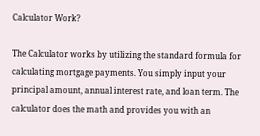Calculator Work?

The Calculator works by utilizing the standard formula for calculating mortgage payments. You simply input your principal amount, annual interest rate, and loan term. The calculator does the math and provides you with an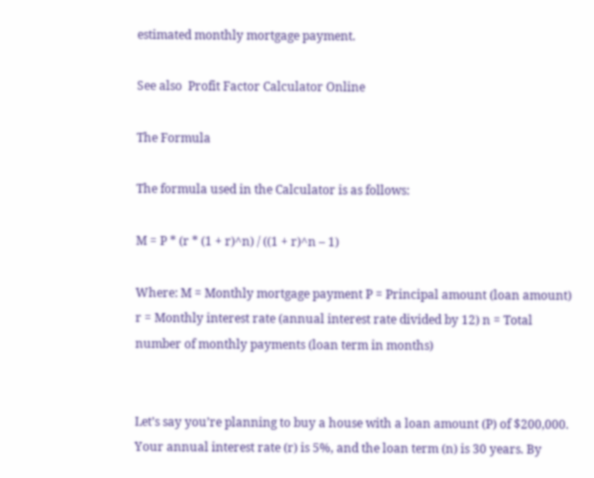estimated monthly mortgage payment.

See also  Profit Factor Calculator Online

The Formula

The formula used in the Calculator is as follows:

M = P * (r * (1 + r)^n) / ((1 + r)^n – 1)

Where: M = Monthly mortgage payment P = Principal amount (loan amount) r = Monthly interest rate (annual interest rate divided by 12) n = Total number of monthly payments (loan term in months)


Let’s say you’re planning to buy a house with a loan amount (P) of $200,000. Your annual interest rate (r) is 5%, and the loan term (n) is 30 years. By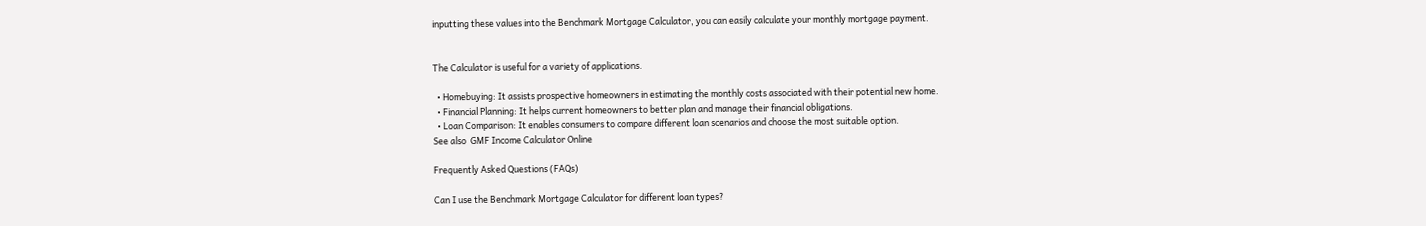inputting these values into the Benchmark Mortgage Calculator, you can easily calculate your monthly mortgage payment.


The Calculator is useful for a variety of applications.

  • Homebuying: It assists prospective homeowners in estimating the monthly costs associated with their potential new home.
  • Financial Planning: It helps current homeowners to better plan and manage their financial obligations.
  • Loan Comparison: It enables consumers to compare different loan scenarios and choose the most suitable option.
See also  GMF Income Calculator Online

Frequently Asked Questions (FAQs)

Can I use the Benchmark Mortgage Calculator for different loan types?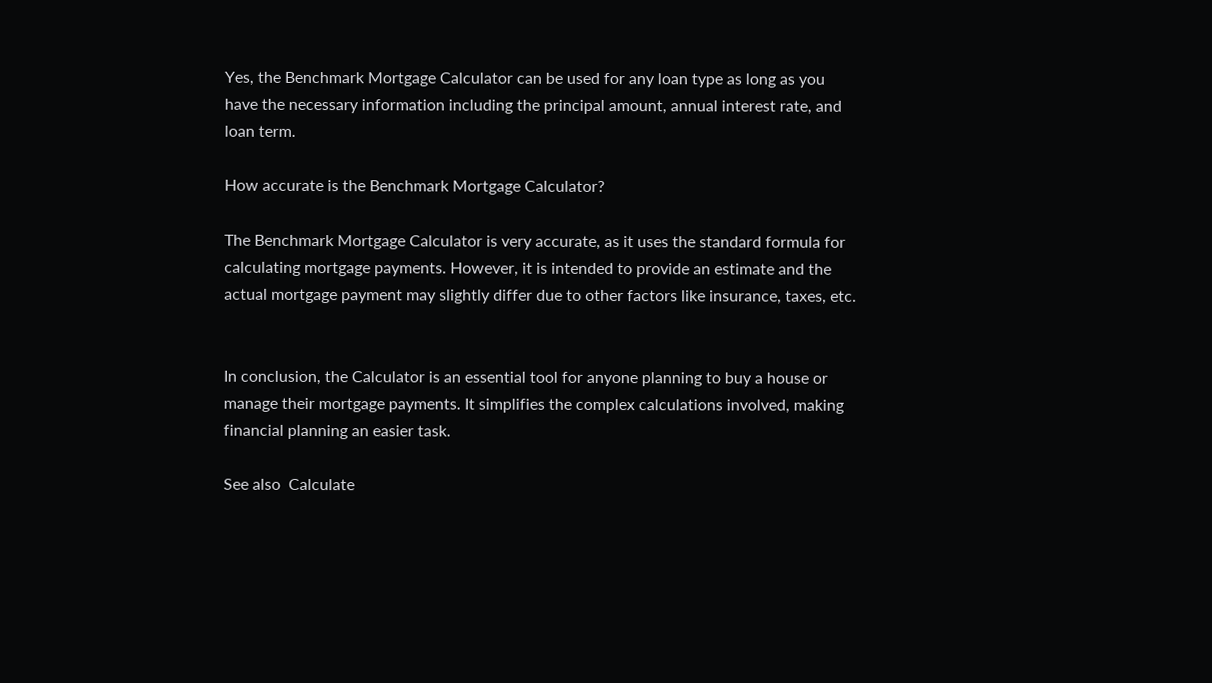Yes, the Benchmark Mortgage Calculator can be used for any loan type as long as you have the necessary information including the principal amount, annual interest rate, and loan term.

How accurate is the Benchmark Mortgage Calculator?

The Benchmark Mortgage Calculator is very accurate, as it uses the standard formula for calculating mortgage payments. However, it is intended to provide an estimate and the actual mortgage payment may slightly differ due to other factors like insurance, taxes, etc.


In conclusion, the Calculator is an essential tool for anyone planning to buy a house or manage their mortgage payments. It simplifies the complex calculations involved, making financial planning an easier task.

See also  Calculate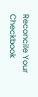Reconcile Your Checkbook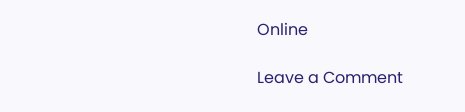Online

Leave a Comment